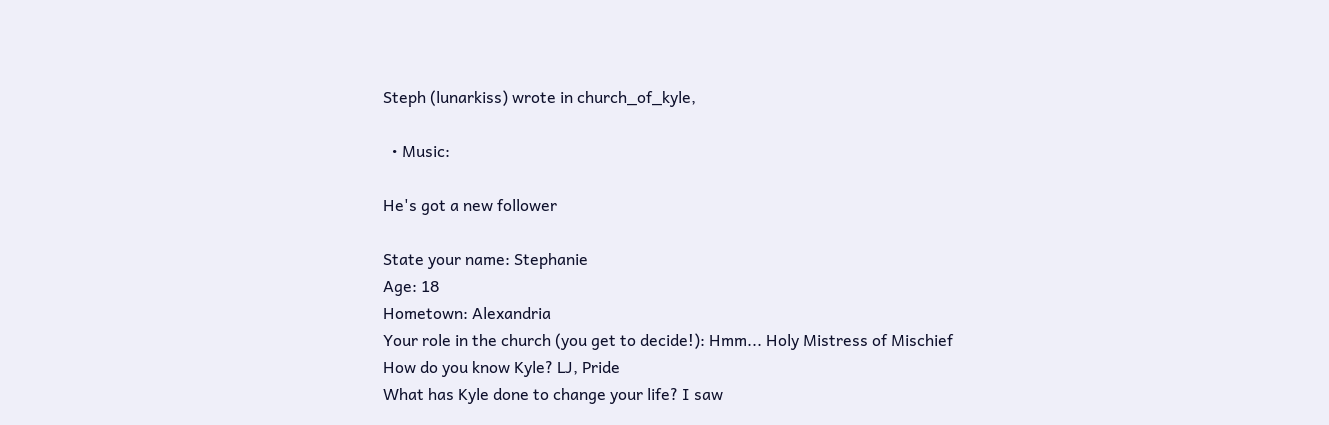Steph (lunarkiss) wrote in church_of_kyle,

  • Music:

He's got a new follower

State your name: Stephanie
Age: 18
Hometown: Alexandria
Your role in the church (you get to decide!): Hmm... Holy Mistress of Mischief
How do you know Kyle? LJ, Pride
What has Kyle done to change your life? I saw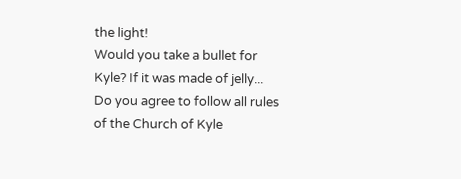the light!
Would you take a bullet for Kyle? If it was made of jelly...
Do you agree to follow all rules of the Church of Kyle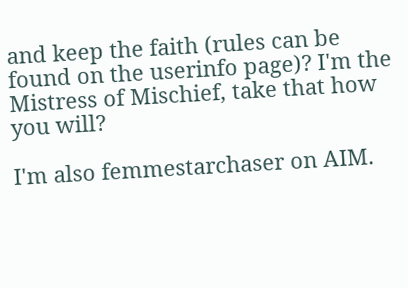and keep the faith (rules can be found on the userinfo page)? I'm the Mistress of Mischief, take that how you will?

I'm also femmestarchaser on AIM.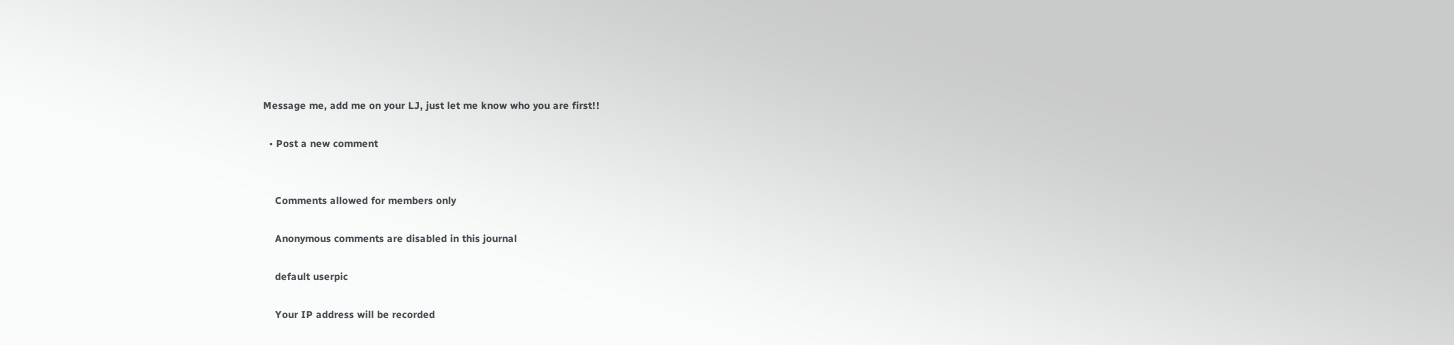Message me, add me on your LJ, just let me know who you are first!!

  • Post a new comment


    Comments allowed for members only

    Anonymous comments are disabled in this journal

    default userpic

    Your IP address will be recorded